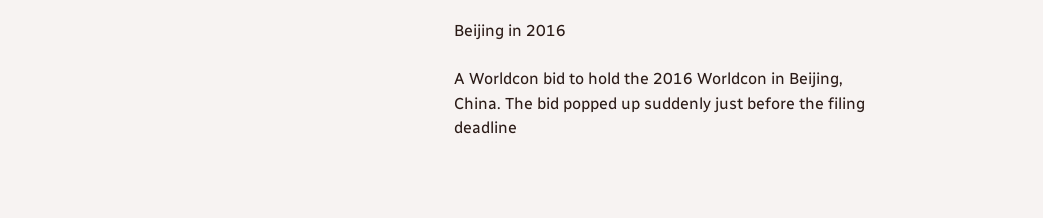Beijing in 2016

A Worldcon bid to hold the 2016 Worldcon in Beijing, China. The bid popped up suddenly just before the filing deadline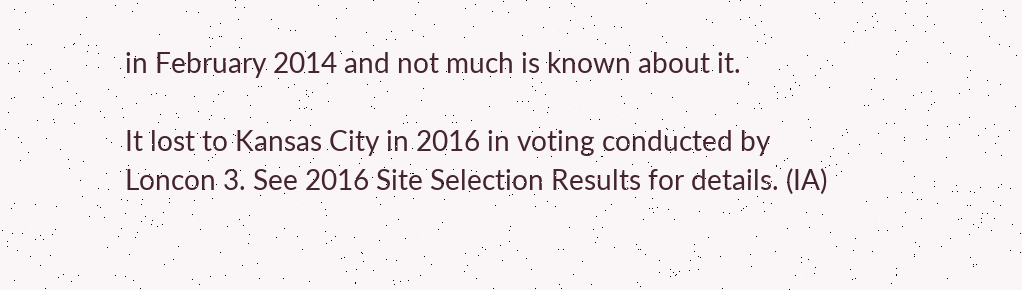in February 2014 and not much is known about it.

It lost to Kansas City in 2016 in voting conducted by Loncon 3. See 2016 Site Selection Results for details. (IA)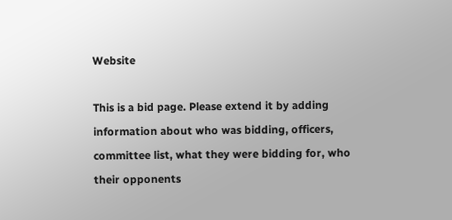Website

This is a bid page. Please extend it by adding information about who was bidding, officers, committee list, what they were bidding for, who their opponents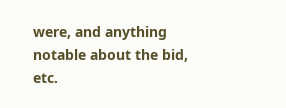were, and anything notable about the bid, etc.